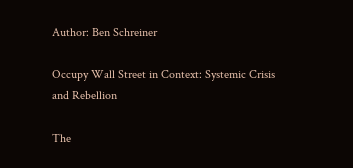Author: Ben Schreiner

Occupy Wall Street in Context: Systemic Crisis and Rebellion

The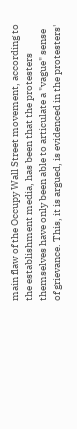main flaw of the Occupy Wall Street movement, according to the establishment media, has been that the protesters themselves have only been able to articulate a "vague" sense of grievance. This, it is argued, is evidenced in the protesters'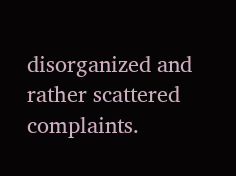disorganized and rather scattered complaints.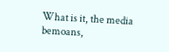What is it, the media bemoans,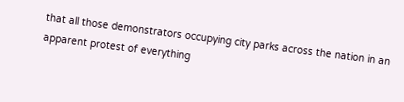that all those demonstrators occupying city parks across the nation in an apparent protest of everything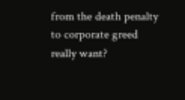from the death penalty to corporate greed really want?